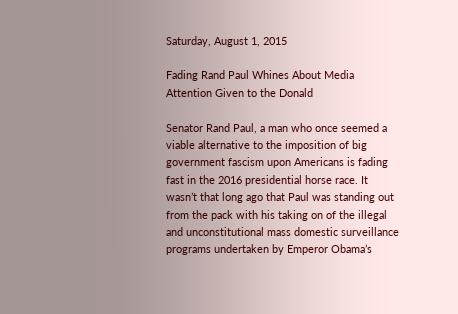Saturday, August 1, 2015

Fading Rand Paul Whines About Media Attention Given to the Donald

Senator Rand Paul, a man who once seemed a viable alternative to the imposition of big government fascism upon Americans is fading fast in the 2016 presidential horse race. It wasn’t that long ago that Paul was standing out from the pack with his taking on of the illegal and unconstitutional mass domestic surveillance programs undertaken by Emperor Obama’s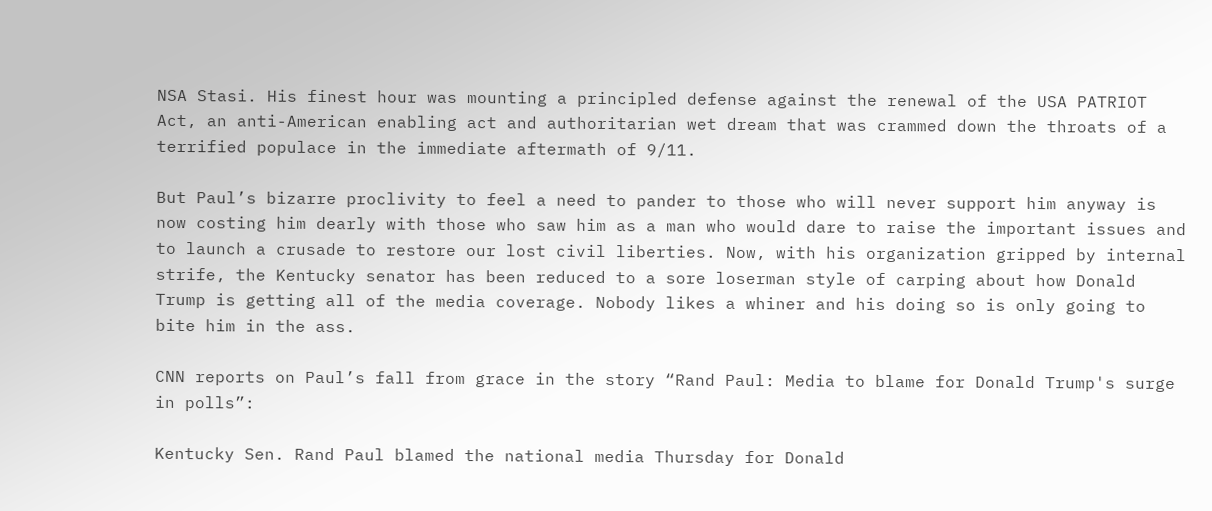NSA Stasi. His finest hour was mounting a principled defense against the renewal of the USA PATRIOT Act, an anti-American enabling act and authoritarian wet dream that was crammed down the throats of a terrified populace in the immediate aftermath of 9/11.

But Paul’s bizarre proclivity to feel a need to pander to those who will never support him anyway is now costing him dearly with those who saw him as a man who would dare to raise the important issues and to launch a crusade to restore our lost civil liberties. Now, with his organization gripped by internal strife, the Kentucky senator has been reduced to a sore loserman style of carping about how Donald Trump is getting all of the media coverage. Nobody likes a whiner and his doing so is only going to bite him in the ass.

CNN reports on Paul’s fall from grace in the story “Rand Paul: Media to blame for Donald Trump's surge in polls”:

Kentucky Sen. Rand Paul blamed the national media Thursday for Donald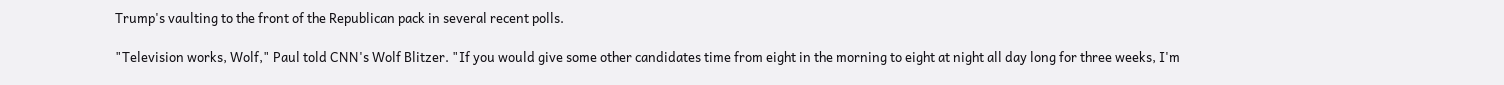Trump's vaulting to the front of the Republican pack in several recent polls.

"Television works, Wolf," Paul told CNN's Wolf Blitzer. "If you would give some other candidates time from eight in the morning to eight at night all day long for three weeks, I'm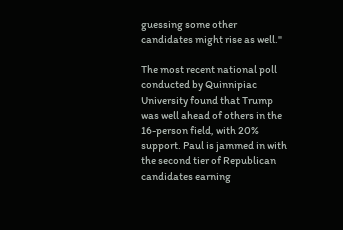guessing some other candidates might rise as well."

The most recent national poll conducted by Quinnipiac University found that Trump was well ahead of others in the 16-person field, with 20% support. Paul is jammed in with the second tier of Republican candidates earning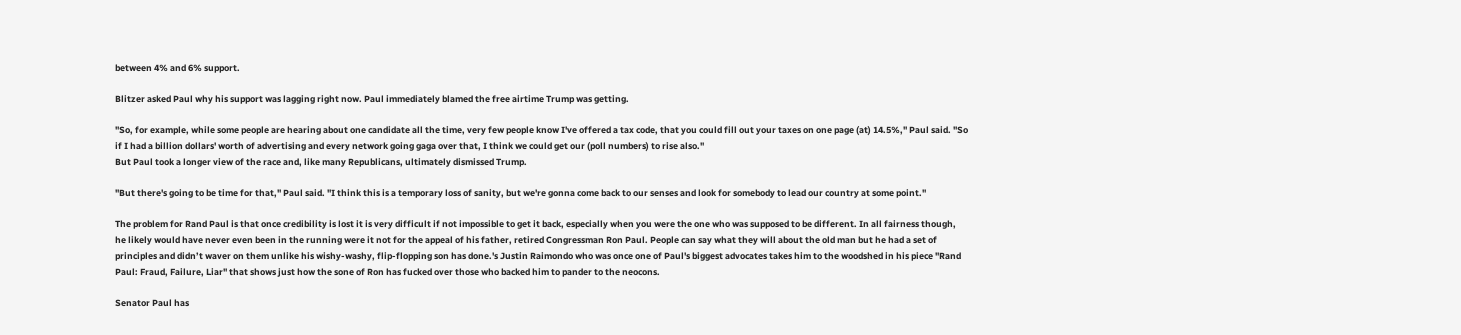between 4% and 6% support.

Blitzer asked Paul why his support was lagging right now. Paul immediately blamed the free airtime Trump was getting.

"So, for example, while some people are hearing about one candidate all the time, very few people know I've offered a tax code, that you could fill out your taxes on one page (at) 14.5%," Paul said. "So if I had a billion dollars' worth of advertising and every network going gaga over that, I think we could get our (poll numbers) to rise also."
But Paul took a longer view of the race and, like many Republicans, ultimately dismissed Trump.

"But there's going to be time for that," Paul said. "I think this is a temporary loss of sanity, but we're gonna come back to our senses and look for somebody to lead our country at some point."

The problem for Rand Paul is that once credibility is lost it is very difficult if not impossible to get it back, especially when you were the one who was supposed to be different. In all fairness though, he likely would have never even been in the running were it not for the appeal of his father, retired Congressman Ron Paul. People can say what they will about the old man but he had a set of principles and didn’t waver on them unlike his wishy-washy, flip-flopping son has done.'s Justin Raimondo who was once one of Paul's biggest advocates takes him to the woodshed in his piece "Rand Paul: Fraud, Failure, Liar" that shows just how the sone of Ron has fucked over those who backed him to pander to the neocons.

Senator Paul has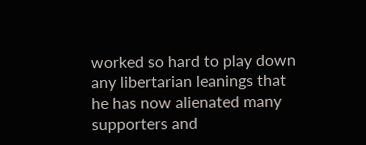worked so hard to play down any libertarian leanings that he has now alienated many supporters and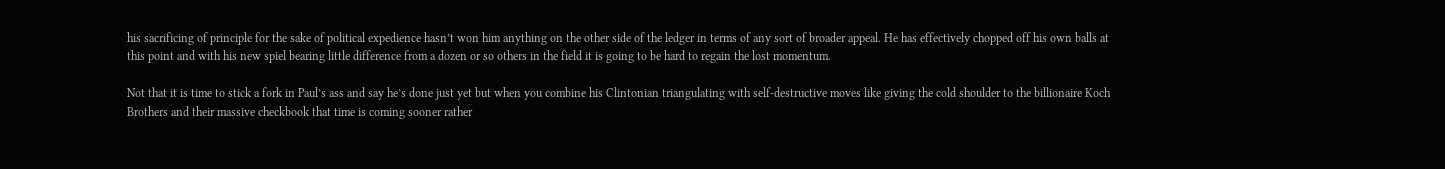his sacrificing of principle for the sake of political expedience hasn’t won him anything on the other side of the ledger in terms of any sort of broader appeal. He has effectively chopped off his own balls at this point and with his new spiel bearing little difference from a dozen or so others in the field it is going to be hard to regain the lost momentum.

Not that it is time to stick a fork in Paul’s ass and say he’s done just yet but when you combine his Clintonian triangulating with self-destructive moves like giving the cold shoulder to the billionaire Koch Brothers and their massive checkbook that time is coming sooner rather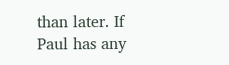than later. If Paul has any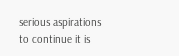serious aspirations to continue it is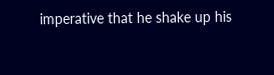imperative that he shake up his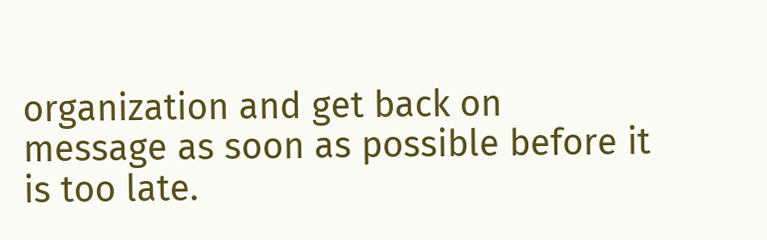organization and get back on message as soon as possible before it is too late.